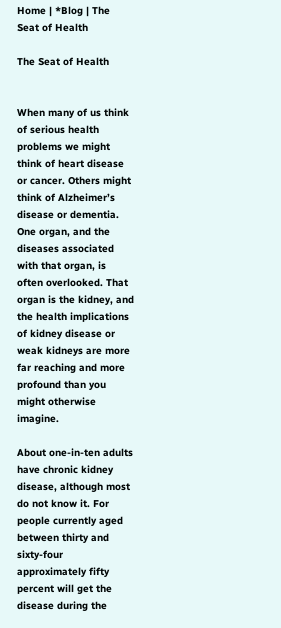Home | *Blog | The Seat of Health

The Seat of Health


When many of us think of serious health problems we might think of heart disease or cancer. Others might think of Alzheimer’s disease or dementia. One organ, and the diseases associated with that organ, is often overlooked. That organ is the kidney, and the health implications of kidney disease or weak kidneys are more far reaching and more profound than you might otherwise imagine.

About one-in-ten adults have chronic kidney disease, although most do not know it. For people currently aged between thirty and sixty-four approximately fifty percent will get the disease during the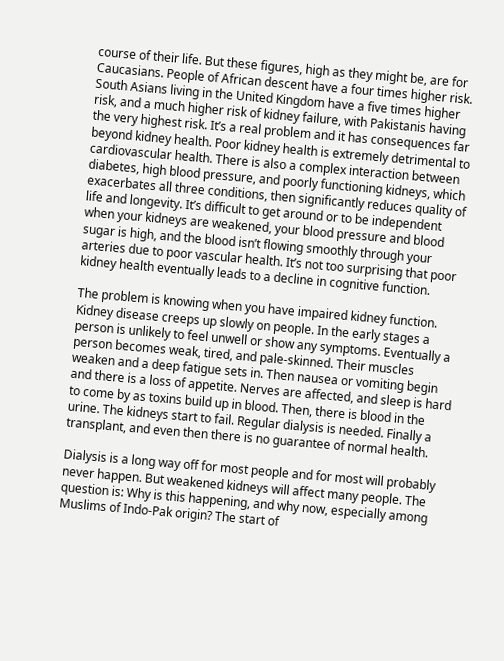course of their life. But these figures, high as they might be, are for Caucasians. People of African descent have a four times higher risk. South Asians living in the United Kingdom have a five times higher risk, and a much higher risk of kidney failure, with Pakistanis having the very highest risk. It’s a real problem and it has consequences far beyond kidney health. Poor kidney health is extremely detrimental to cardiovascular health. There is also a complex interaction between diabetes, high blood pressure, and poorly functioning kidneys, which exacerbates all three conditions, then significantly reduces quality of life and longevity. It’s difficult to get around or to be independent when your kidneys are weakened, your blood pressure and blood sugar is high, and the blood isn’t flowing smoothly through your arteries due to poor vascular health. It’s not too surprising that poor kidney health eventually leads to a decline in cognitive function.

The problem is knowing when you have impaired kidney function. Kidney disease creeps up slowly on people. In the early stages a person is unlikely to feel unwell or show any symptoms. Eventually a person becomes weak, tired, and pale-skinned. Their muscles weaken and a deep fatigue sets in. Then nausea or vomiting begin and there is a loss of appetite. Nerves are affected, and sleep is hard to come by as toxins build up in blood. Then, there is blood in the urine. The kidneys start to fail. Regular dialysis is needed. Finally a transplant, and even then there is no guarantee of normal health.

Dialysis is a long way off for most people and for most will probably never happen. But weakened kidneys will affect many people. The question is: Why is this happening, and why now, especially among Muslims of Indo-Pak origin? The start of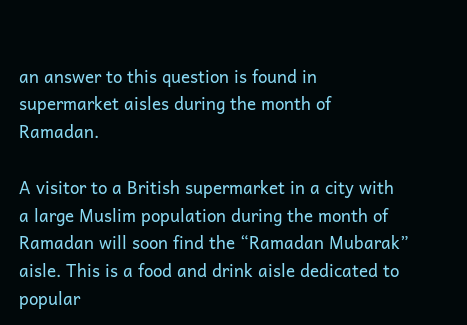an answer to this question is found in supermarket aisles during the month of Ramadan.

A visitor to a British supermarket in a city with a large Muslim population during the month of Ramadan will soon find the “Ramadan Mubarak” aisle. This is a food and drink aisle dedicated to popular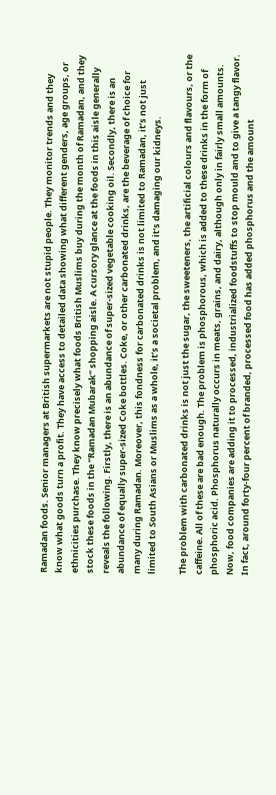Ramadan foods. Senior managers at British supermarkets are not stupid people. They monitor trends and they know what goods turn a profit. They have access to detailed data showing what different genders, age groups, or ethnicities purchase. They know precisely what foods British Muslims buy during the month of Ramadan, and they stock these foods in the “Ramadan Mubarak” shopping aisle. A cursory glance at the foods in this aisle generally reveals the following. Firstly, there is an abundance of super-sized vegetable cooking oil. Secondly, there is an abundance of equally super-sized Coke bottles. Coke, or other carbonated drinks, are the beverage of choice for many during Ramadan. Moreover, this fondness for carbonated drinks is not limited to Ramadan, it’s not just limited to South Asians or Muslims as a whole, it’s a societal problem, and it’s damaging our kidneys.

The problem with carbonated drinks is not just the sugar, the sweeteners, the artificial colours and flavours, or the caffeine. All of these are bad enough. The problem is phosphorous, which is added to these drinks in the form of phosphoric acid. Phosphorus naturally occurs in meats, grains, and dairy, although only in fairly small amounts. Now, food companies are adding it to processed, industrialized foodstuffs to stop mould and to give a tangy flavor. In fact, around forty-four percent of branded, processed food has added phosphorus and the amount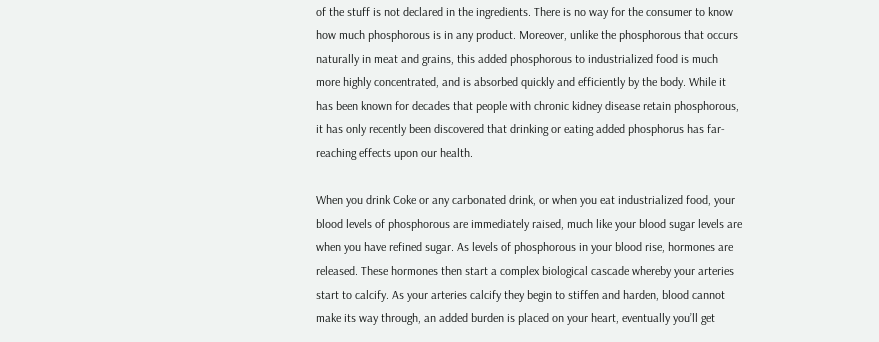of the stuff is not declared in the ingredients. There is no way for the consumer to know how much phosphorous is in any product. Moreover, unlike the phosphorous that occurs naturally in meat and grains, this added phosphorous to industrialized food is much more highly concentrated, and is absorbed quickly and efficiently by the body. While it has been known for decades that people with chronic kidney disease retain phosphorous, it has only recently been discovered that drinking or eating added phosphorus has far-reaching effects upon our health.

When you drink Coke or any carbonated drink, or when you eat industrialized food, your blood levels of phosphorous are immediately raised, much like your blood sugar levels are when you have refined sugar. As levels of phosphorous in your blood rise, hormones are released. These hormones then start a complex biological cascade whereby your arteries start to calcify. As your arteries calcify they begin to stiffen and harden, blood cannot make its way through, an added burden is placed on your heart, eventually you’ll get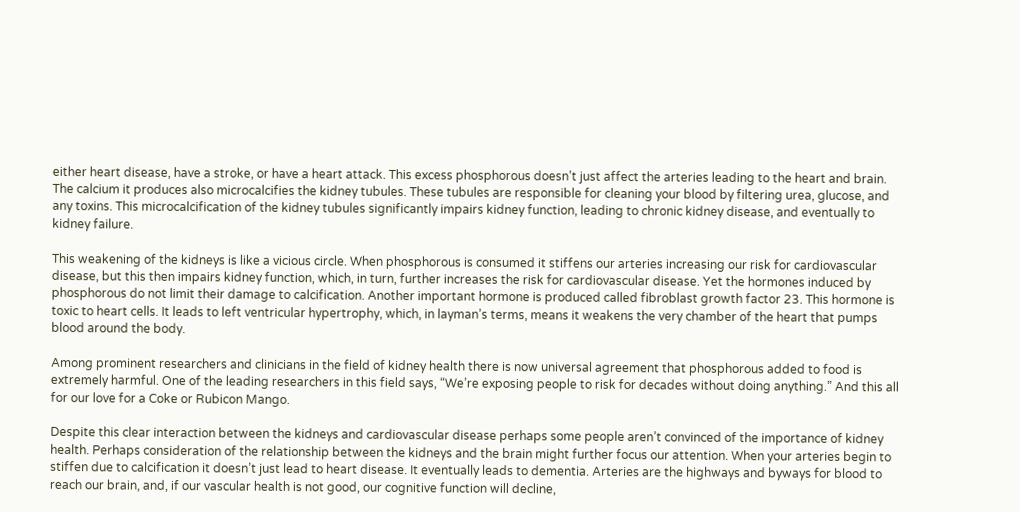either heart disease, have a stroke, or have a heart attack. This excess phosphorous doesn’t just affect the arteries leading to the heart and brain. The calcium it produces also microcalcifies the kidney tubules. These tubules are responsible for cleaning your blood by filtering urea, glucose, and any toxins. This microcalcification of the kidney tubules significantly impairs kidney function, leading to chronic kidney disease, and eventually to kidney failure.

This weakening of the kidneys is like a vicious circle. When phosphorous is consumed it stiffens our arteries increasing our risk for cardiovascular disease, but this then impairs kidney function, which, in turn, further increases the risk for cardiovascular disease. Yet the hormones induced by phosphorous do not limit their damage to calcification. Another important hormone is produced called fibroblast growth factor 23. This hormone is toxic to heart cells. It leads to left ventricular hypertrophy, which, in layman’s terms, means it weakens the very chamber of the heart that pumps blood around the body.

Among prominent researchers and clinicians in the field of kidney health there is now universal agreement that phosphorous added to food is extremely harmful. One of the leading researchers in this field says, “We’re exposing people to risk for decades without doing anything.” And this all for our love for a Coke or Rubicon Mango.

Despite this clear interaction between the kidneys and cardiovascular disease perhaps some people aren’t convinced of the importance of kidney health. Perhaps consideration of the relationship between the kidneys and the brain might further focus our attention. When your arteries begin to stiffen due to calcification it doesn’t just lead to heart disease. It eventually leads to dementia. Arteries are the highways and byways for blood to reach our brain, and, if our vascular health is not good, our cognitive function will decline,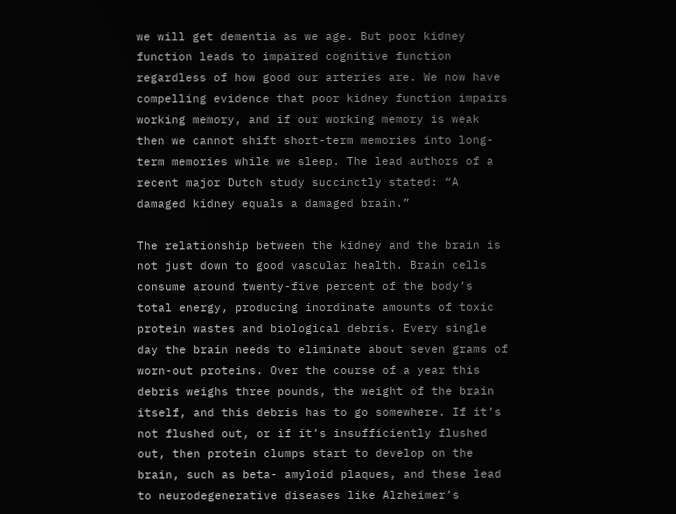we will get dementia as we age. But poor kidney function leads to impaired cognitive function regardless of how good our arteries are. We now have compelling evidence that poor kidney function impairs working memory, and if our working memory is weak then we cannot shift short-term memories into long-term memories while we sleep. The lead authors of a recent major Dutch study succinctly stated: “A damaged kidney equals a damaged brain.”

The relationship between the kidney and the brain is not just down to good vascular health. Brain cells consume around twenty-five percent of the body’s total energy, producing inordinate amounts of toxic protein wastes and biological debris. Every single day the brain needs to eliminate about seven grams of worn-out proteins. Over the course of a year this debris weighs three pounds, the weight of the brain itself, and this debris has to go somewhere. If it’s not flushed out, or if it’s insufficiently flushed out, then protein clumps start to develop on the brain, such as beta- amyloid plaques, and these lead to neurodegenerative diseases like Alzheimer’s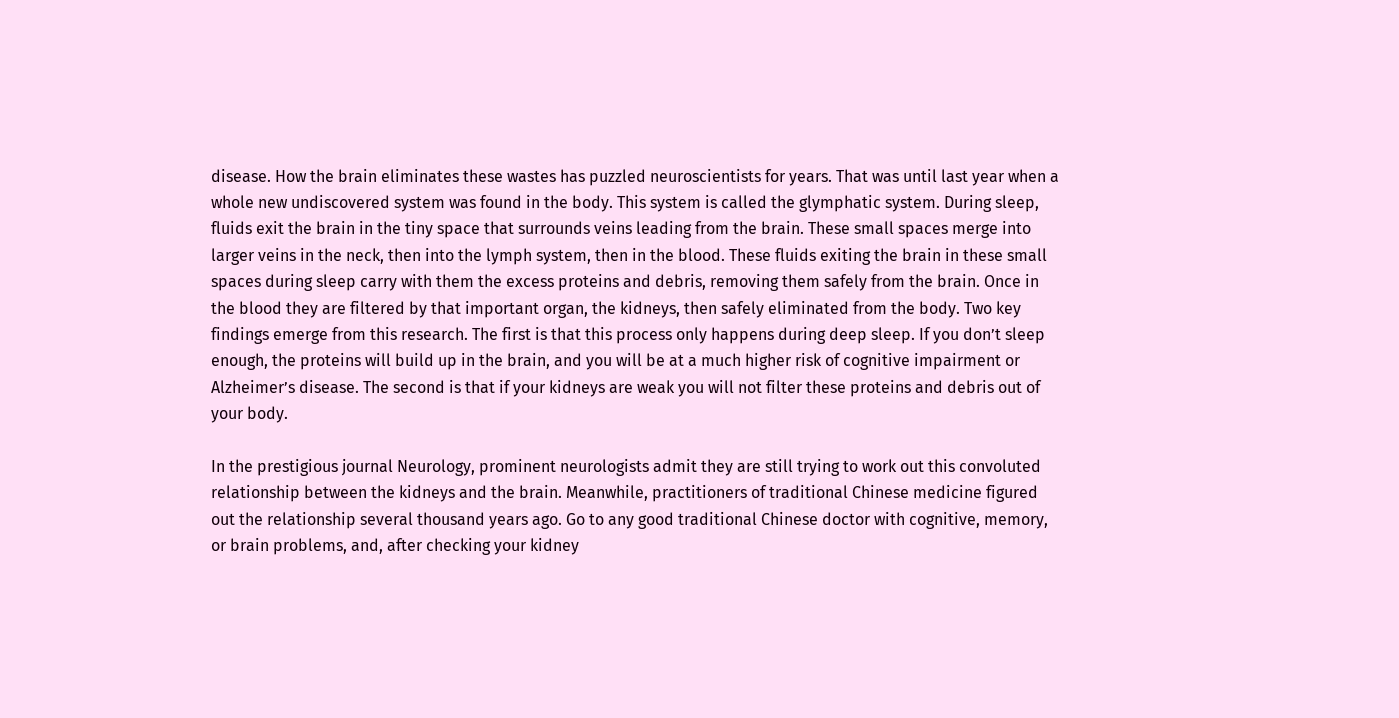disease. How the brain eliminates these wastes has puzzled neuroscientists for years. That was until last year when a whole new undiscovered system was found in the body. This system is called the glymphatic system. During sleep, fluids exit the brain in the tiny space that surrounds veins leading from the brain. These small spaces merge into larger veins in the neck, then into the lymph system, then in the blood. These fluids exiting the brain in these small spaces during sleep carry with them the excess proteins and debris, removing them safely from the brain. Once in the blood they are filtered by that important organ, the kidneys, then safely eliminated from the body. Two key findings emerge from this research. The first is that this process only happens during deep sleep. If you don’t sleep enough, the proteins will build up in the brain, and you will be at a much higher risk of cognitive impairment or Alzheimer’s disease. The second is that if your kidneys are weak you will not filter these proteins and debris out of your body.

In the prestigious journal Neurology, prominent neurologists admit they are still trying to work out this convoluted relationship between the kidneys and the brain. Meanwhile, practitioners of traditional Chinese medicine figured out the relationship several thousand years ago. Go to any good traditional Chinese doctor with cognitive, memory, or brain problems, and, after checking your kidney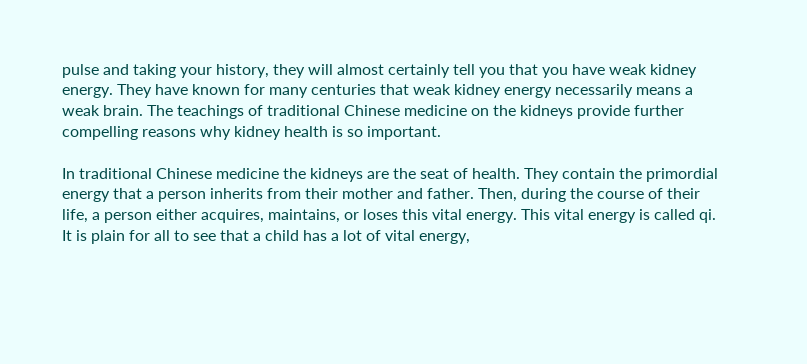pulse and taking your history, they will almost certainly tell you that you have weak kidney energy. They have known for many centuries that weak kidney energy necessarily means a weak brain. The teachings of traditional Chinese medicine on the kidneys provide further compelling reasons why kidney health is so important.

In traditional Chinese medicine the kidneys are the seat of health. They contain the primordial energy that a person inherits from their mother and father. Then, during the course of their life, a person either acquires, maintains, or loses this vital energy. This vital energy is called qi. It is plain for all to see that a child has a lot of vital energy,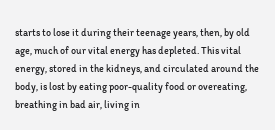starts to lose it during their teenage years, then, by old age, much of our vital energy has depleted. This vital energy, stored in the kidneys, and circulated around the body, is lost by eating poor-quality food or overeating, breathing in bad air, living in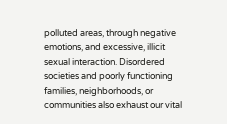polluted areas, through negative emotions, and excessive, illicit sexual interaction. Disordered societies and poorly functioning families, neighborhoods, or communities also exhaust our vital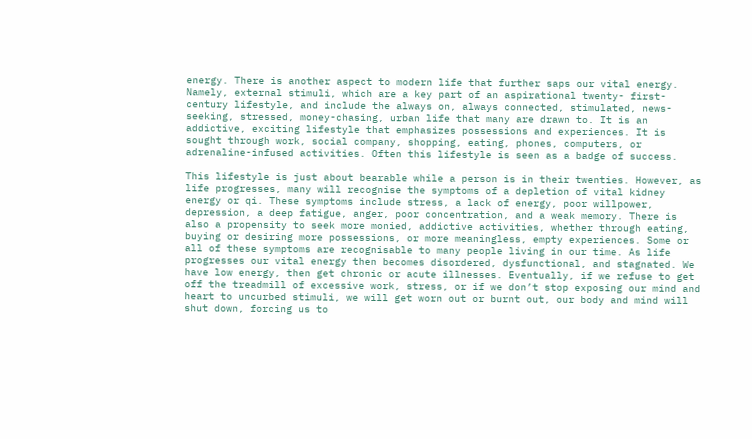energy. There is another aspect to modern life that further saps our vital energy. Namely, external stimuli, which are a key part of an aspirational twenty- first-century lifestyle, and include the always on, always connected, stimulated, news-seeking, stressed, money-chasing, urban life that many are drawn to. It is an addictive, exciting lifestyle that emphasizes possessions and experiences. It is sought through work, social company, shopping, eating, phones, computers, or adrenaline-infused activities. Often this lifestyle is seen as a badge of success.

This lifestyle is just about bearable while a person is in their twenties. However, as life progresses, many will recognise the symptoms of a depletion of vital kidney energy or qi. These symptoms include stress, a lack of energy, poor willpower, depression, a deep fatigue, anger, poor concentration, and a weak memory. There is also a propensity to seek more monied, addictive activities, whether through eating, buying or desiring more possessions, or more meaningless, empty experiences. Some or all of these symptoms are recognisable to many people living in our time. As life progresses our vital energy then becomes disordered, dysfunctional, and stagnated. We have low energy, then get chronic or acute illnesses. Eventually, if we refuse to get off the treadmill of excessive work, stress, or if we don’t stop exposing our mind and heart to uncurbed stimuli, we will get worn out or burnt out, our body and mind will shut down, forcing us to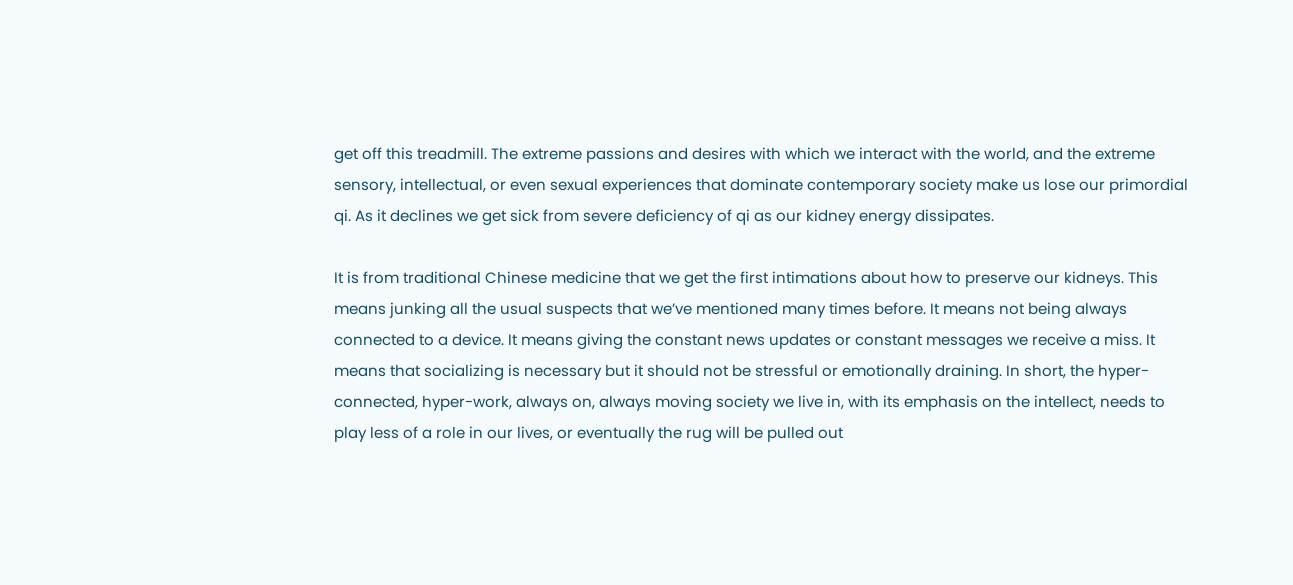get off this treadmill. The extreme passions and desires with which we interact with the world, and the extreme sensory, intellectual, or even sexual experiences that dominate contemporary society make us lose our primordial qi. As it declines we get sick from severe deficiency of qi as our kidney energy dissipates.

It is from traditional Chinese medicine that we get the first intimations about how to preserve our kidneys. This means junking all the usual suspects that we’ve mentioned many times before. It means not being always connected to a device. It means giving the constant news updates or constant messages we receive a miss. It means that socializing is necessary but it should not be stressful or emotionally draining. In short, the hyper-connected, hyper-work, always on, always moving society we live in, with its emphasis on the intellect, needs to play less of a role in our lives, or eventually the rug will be pulled out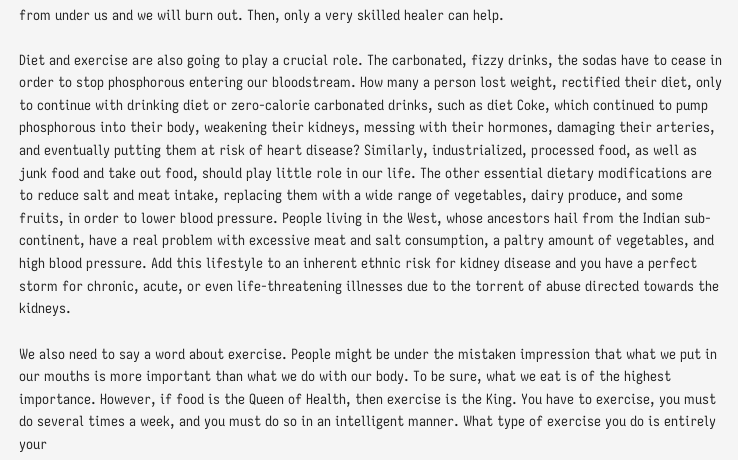from under us and we will burn out. Then, only a very skilled healer can help.

Diet and exercise are also going to play a crucial role. The carbonated, fizzy drinks, the sodas have to cease in order to stop phosphorous entering our bloodstream. How many a person lost weight, rectified their diet, only to continue with drinking diet or zero-calorie carbonated drinks, such as diet Coke, which continued to pump phosphorous into their body, weakening their kidneys, messing with their hormones, damaging their arteries, and eventually putting them at risk of heart disease? Similarly, industrialized, processed food, as well as junk food and take out food, should play little role in our life. The other essential dietary modifications are to reduce salt and meat intake, replacing them with a wide range of vegetables, dairy produce, and some fruits, in order to lower blood pressure. People living in the West, whose ancestors hail from the Indian sub-continent, have a real problem with excessive meat and salt consumption, a paltry amount of vegetables, and high blood pressure. Add this lifestyle to an inherent ethnic risk for kidney disease and you have a perfect storm for chronic, acute, or even life-threatening illnesses due to the torrent of abuse directed towards the kidneys.

We also need to say a word about exercise. People might be under the mistaken impression that what we put in our mouths is more important than what we do with our body. To be sure, what we eat is of the highest importance. However, if food is the Queen of Health, then exercise is the King. You have to exercise, you must do several times a week, and you must do so in an intelligent manner. What type of exercise you do is entirely your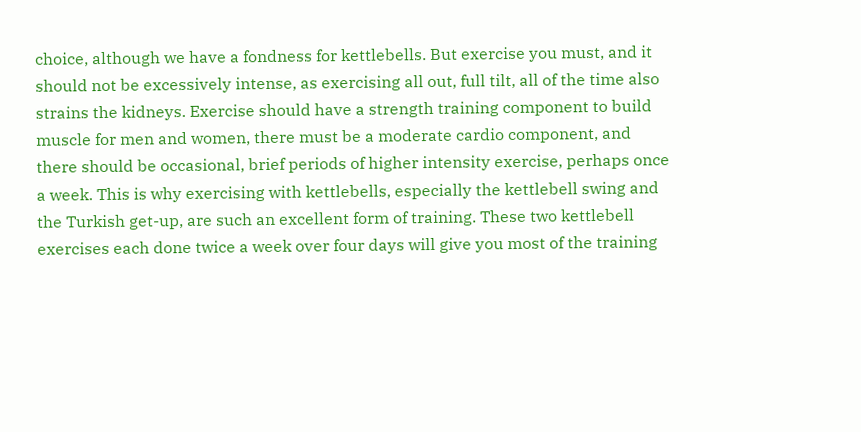choice, although we have a fondness for kettlebells. But exercise you must, and it should not be excessively intense, as exercising all out, full tilt, all of the time also strains the kidneys. Exercise should have a strength training component to build muscle for men and women, there must be a moderate cardio component, and there should be occasional, brief periods of higher intensity exercise, perhaps once a week. This is why exercising with kettlebells, especially the kettlebell swing and the Turkish get-up, are such an excellent form of training. These two kettlebell exercises each done twice a week over four days will give you most of the training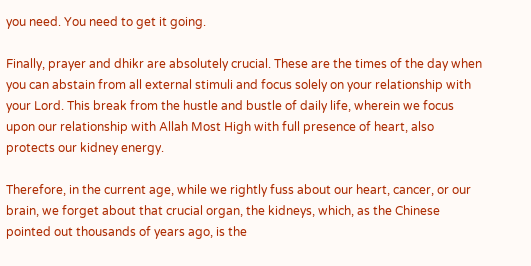you need. You need to get it going.

Finally, prayer and dhikr are absolutely crucial. These are the times of the day when you can abstain from all external stimuli and focus solely on your relationship with your Lord. This break from the hustle and bustle of daily life, wherein we focus upon our relationship with Allah Most High with full presence of heart, also protects our kidney energy.

Therefore, in the current age, while we rightly fuss about our heart, cancer, or our brain, we forget about that crucial organ, the kidneys, which, as the Chinese pointed out thousands of years ago, is the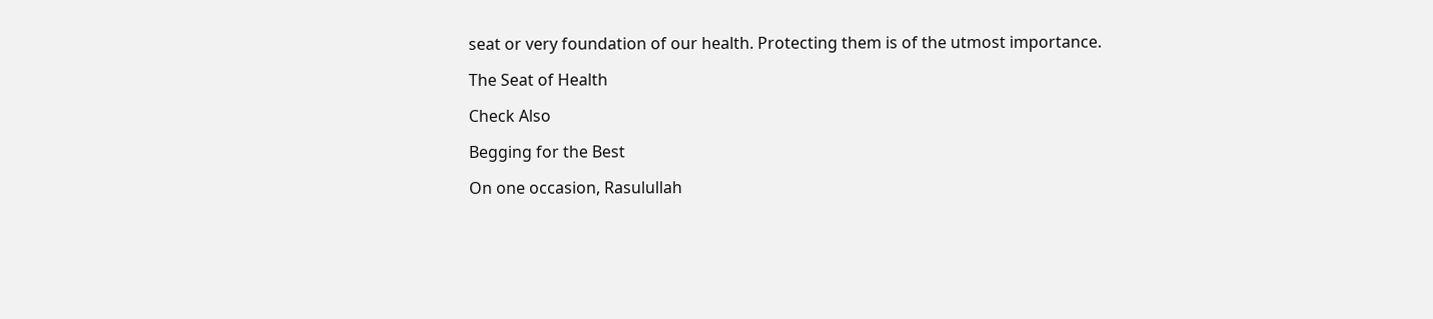seat or very foundation of our health. Protecting them is of the utmost importance.

The Seat of Health

Check Also

Begging for the Best

On one occasion, Rasulullah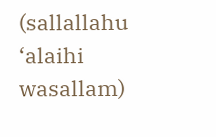(sallallahu ‘alaihi wasallam)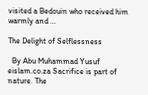visited a Bedouin who received him warmly and …

The Delight of Selflessness

  By Abu Muhammad Yusuf eislam.co.za Sacrifice is part of nature. The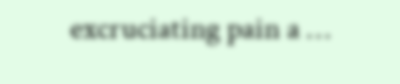excruciating pain a …